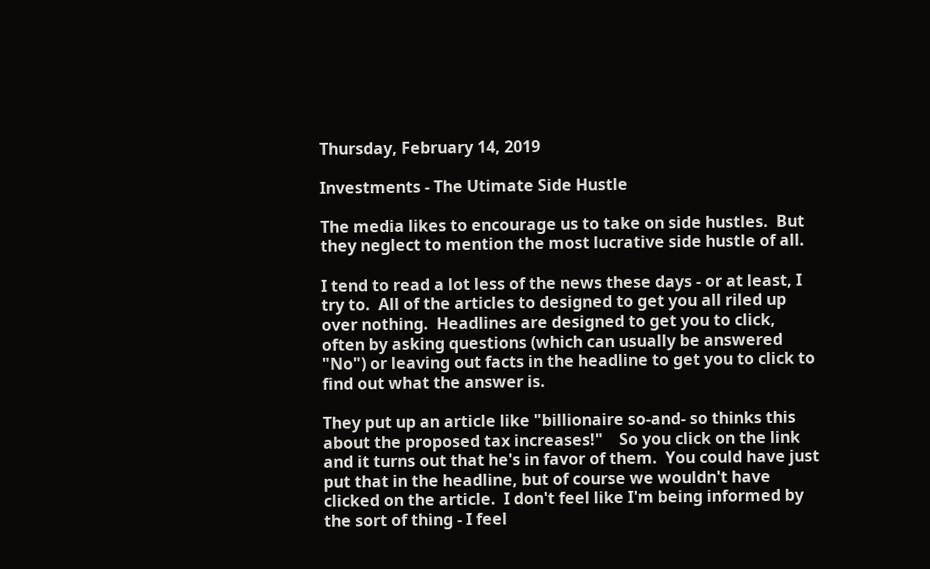Thursday, February 14, 2019

Investments - The Utimate Side Hustle

The media likes to encourage us to take on side hustles.  But they neglect to mention the most lucrative side hustle of all.

I tend to read a lot less of the news these days - or at least, I try to.  All of the articles to designed to get you all riled up over nothing.  Headlines are designed to get you to click, often by asking questions (which can usually be answered "No") or leaving out facts in the headline to get you to click to find out what the answer is.

They put up an article like "billionaire so-and- so thinks this about the proposed tax increases!"    So you click on the link and it turns out that he's in favor of them.  You could have just put that in the headline, but of course we wouldn't have clicked on the article.  I don't feel like I'm being informed by the sort of thing - I feel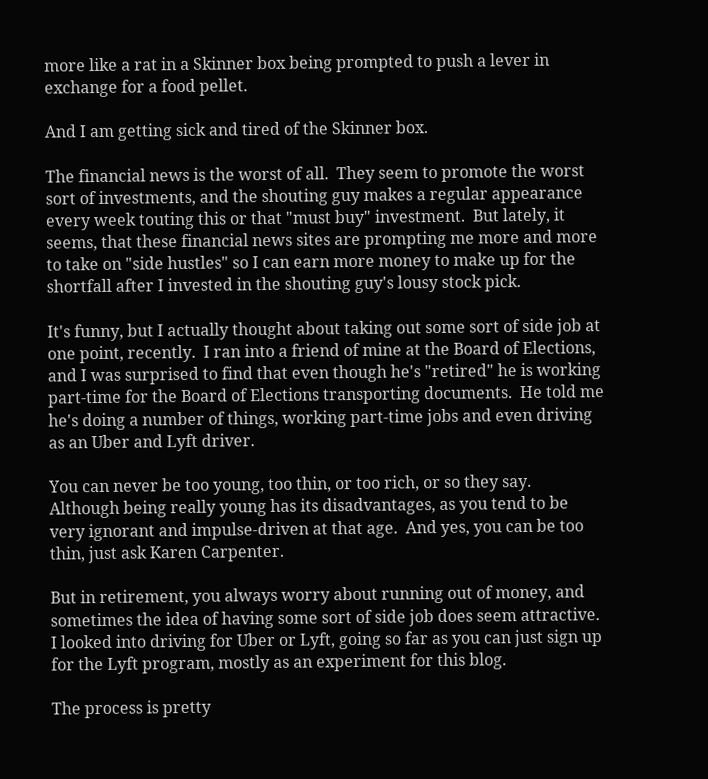more like a rat in a Skinner box being prompted to push a lever in exchange for a food pellet.

And I am getting sick and tired of the Skinner box.

The financial news is the worst of all.  They seem to promote the worst sort of investments, and the shouting guy makes a regular appearance every week touting this or that "must buy" investment.  But lately, it seems, that these financial news sites are prompting me more and more to take on "side hustles" so I can earn more money to make up for the shortfall after I invested in the shouting guy's lousy stock pick.

It's funny, but I actually thought about taking out some sort of side job at one point, recently.  I ran into a friend of mine at the Board of Elections, and I was surprised to find that even though he's "retired" he is working part-time for the Board of Elections transporting documents.  He told me he's doing a number of things, working part-time jobs and even driving as an Uber and Lyft driver.

You can never be too young, too thin, or too rich, or so they say.  Although being really young has its disadvantages, as you tend to be very ignorant and impulse-driven at that age.  And yes, you can be too thin, just ask Karen Carpenter.

But in retirement, you always worry about running out of money, and sometimes the idea of having some sort of side job does seem attractive.  I looked into driving for Uber or Lyft, going so far as you can just sign up for the Lyft program, mostly as an experiment for this blog.

The process is pretty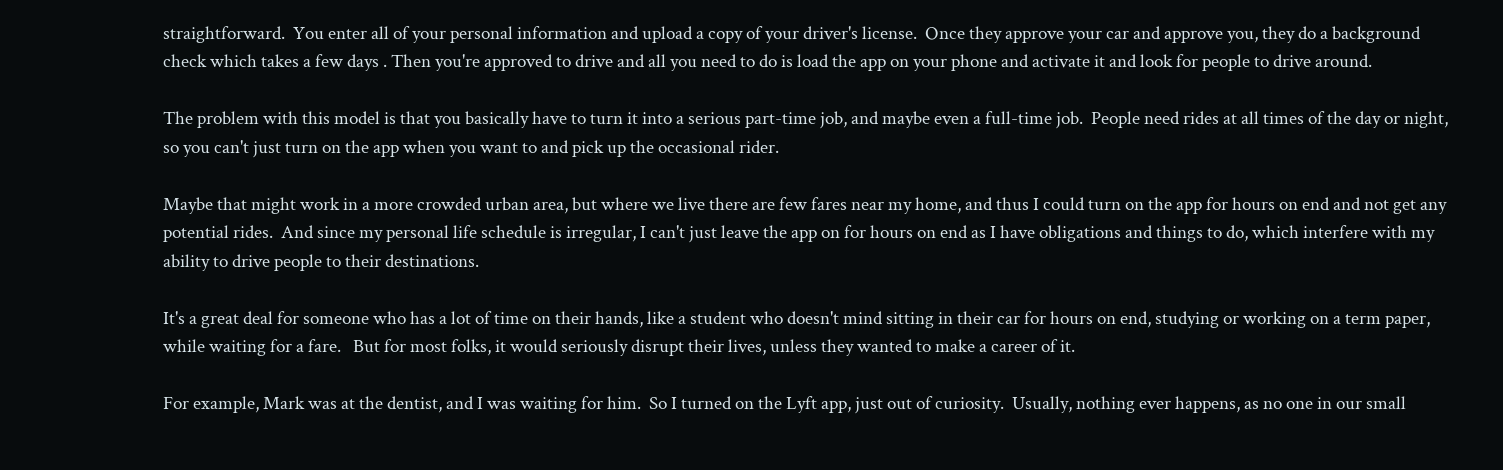straightforward.  You enter all of your personal information and upload a copy of your driver's license.  Once they approve your car and approve you, they do a background check which takes a few days . Then you're approved to drive and all you need to do is load the app on your phone and activate it and look for people to drive around.

The problem with this model is that you basically have to turn it into a serious part-time job, and maybe even a full-time job.  People need rides at all times of the day or night, so you can't just turn on the app when you want to and pick up the occasional rider.

Maybe that might work in a more crowded urban area, but where we live there are few fares near my home, and thus I could turn on the app for hours on end and not get any potential rides.  And since my personal life schedule is irregular, I can't just leave the app on for hours on end as I have obligations and things to do, which interfere with my ability to drive people to their destinations.

It's a great deal for someone who has a lot of time on their hands, like a student who doesn't mind sitting in their car for hours on end, studying or working on a term paper, while waiting for a fare.   But for most folks, it would seriously disrupt their lives, unless they wanted to make a career of it.

For example, Mark was at the dentist, and I was waiting for him.  So I turned on the Lyft app, just out of curiosity.  Usually, nothing ever happens, as no one in our small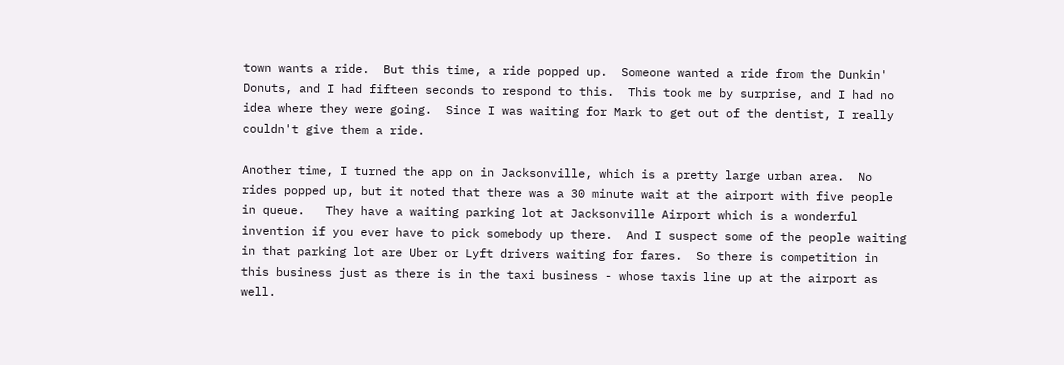town wants a ride.  But this time, a ride popped up.  Someone wanted a ride from the Dunkin' Donuts, and I had fifteen seconds to respond to this.  This took me by surprise, and I had no idea where they were going.  Since I was waiting for Mark to get out of the dentist, I really couldn't give them a ride.

Another time, I turned the app on in Jacksonville, which is a pretty large urban area.  No rides popped up, but it noted that there was a 30 minute wait at the airport with five people in queue.   They have a waiting parking lot at Jacksonville Airport which is a wonderful invention if you ever have to pick somebody up there.  And I suspect some of the people waiting in that parking lot are Uber or Lyft drivers waiting for fares.  So there is competition in this business just as there is in the taxi business - whose taxis line up at the airport as well.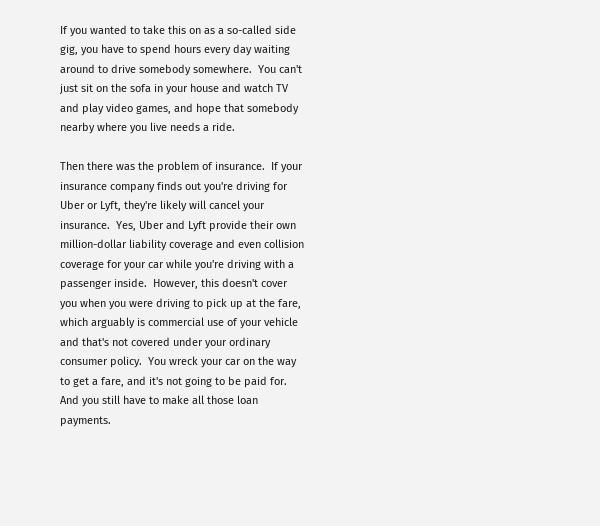If you wanted to take this on as a so-called side gig, you have to spend hours every day waiting around to drive somebody somewhere.  You can't just sit on the sofa in your house and watch TV and play video games, and hope that somebody nearby where you live needs a ride.

Then there was the problem of insurance.  If your insurance company finds out you're driving for Uber or Lyft, they're likely will cancel your insurance.  Yes, Uber and Lyft provide their own million-dollar liability coverage and even collision coverage for your car while you're driving with a passenger inside.  However, this doesn't cover you when you were driving to pick up at the fare, which arguably is commercial use of your vehicle and that's not covered under your ordinary consumer policy.  You wreck your car on the way to get a fare, and it's not going to be paid for.  And you still have to make all those loan payments.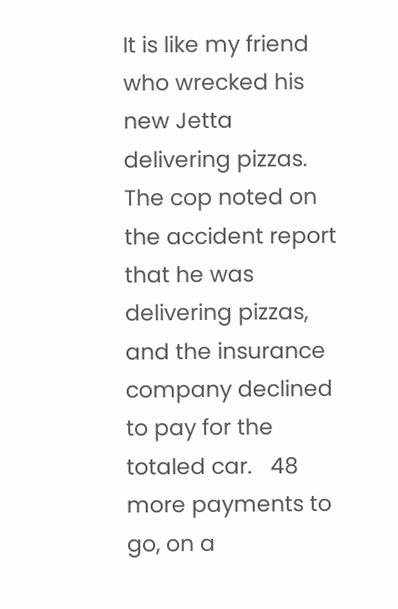It is like my friend who wrecked his new Jetta delivering pizzas.  The cop noted on the accident report that he was delivering pizzas, and the insurance company declined to pay for the totaled car.   48 more payments to go, on a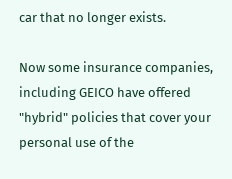car that no longer exists.

Now some insurance companies, including GEICO have offered "hybrid" policies that cover your personal use of the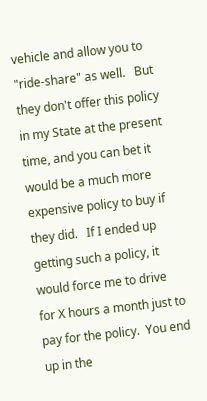vehicle and allow you to "ride-share" as well.   But they don't offer this policy in my State at the present time, and you can bet it would be a much more expensive policy to buy if they did.   If I ended up getting such a policy, it would force me to drive for X hours a month just to pay for the policy.  You end up in the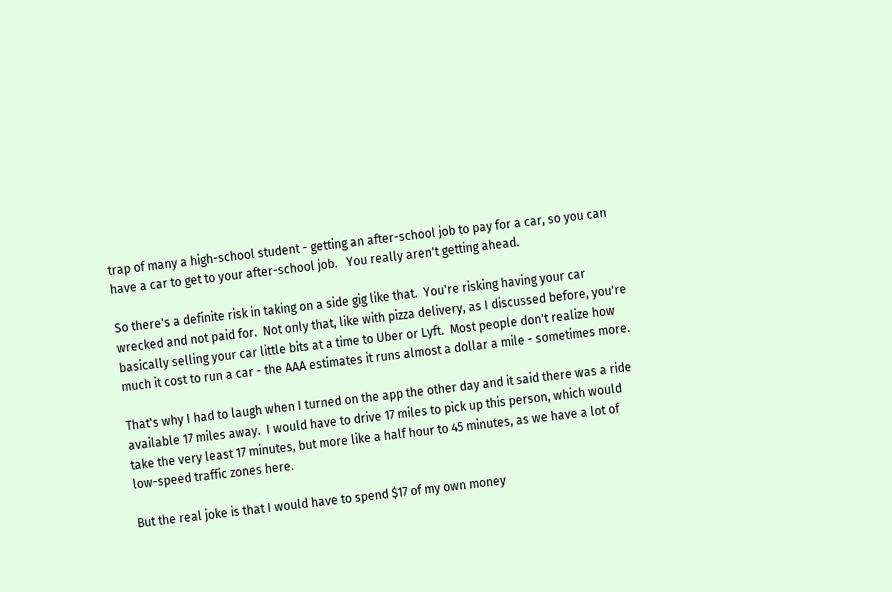trap of many a high-school student - getting an after-school job to pay for a car, so you can have a car to get to your after-school job.   You really aren't getting ahead.

So there's a definite risk in taking on a side gig like that.  You're risking having your car wrecked and not paid for.  Not only that, like with pizza delivery, as I discussed before, you're basically selling your car little bits at a time to Uber or Lyft.  Most people don't realize how much it cost to run a car - the AAA estimates it runs almost a dollar a mile - sometimes more.

That's why I had to laugh when I turned on the app the other day and it said there was a ride available 17 miles away.  I would have to drive 17 miles to pick up this person, which would take the very least 17 minutes, but more like a half hour to 45 minutes, as we have a lot of low-speed traffic zones here.

But the real joke is that I would have to spend $17 of my own money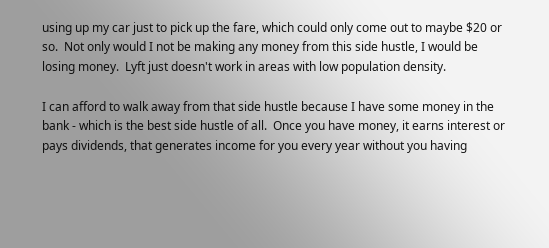using up my car just to pick up the fare, which could only come out to maybe $20 or so.  Not only would I not be making any money from this side hustle, I would be losing money.  Lyft just doesn't work in areas with low population density.

I can afford to walk away from that side hustle because I have some money in the bank - which is the best side hustle of all.  Once you have money, it earns interest or pays dividends, that generates income for you every year without you having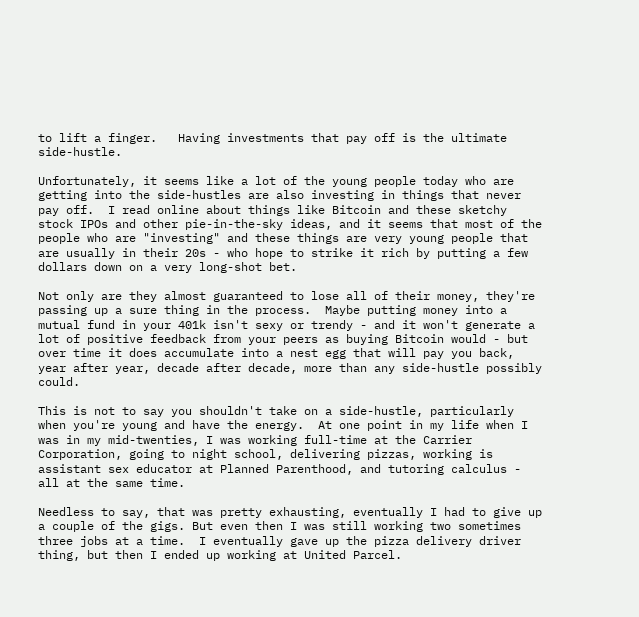to lift a finger.   Having investments that pay off is the ultimate side-hustle.

Unfortunately, it seems like a lot of the young people today who are getting into the side-hustles are also investing in things that never pay off.  I read online about things like Bitcoin and these sketchy stock IPOs and other pie-in-the-sky ideas, and it seems that most of the people who are "investing" and these things are very young people that are usually in their 20s - who hope to strike it rich by putting a few dollars down on a very long-shot bet.

Not only are they almost guaranteed to lose all of their money, they're passing up a sure thing in the process.  Maybe putting money into a mutual fund in your 401k isn't sexy or trendy - and it won't generate a lot of positive feedback from your peers as buying Bitcoin would - but over time it does accumulate into a nest egg that will pay you back, year after year, decade after decade, more than any side-hustle possibly could.

This is not to say you shouldn't take on a side-hustle, particularly when you're young and have the energy.  At one point in my life when I was in my mid-twenties, I was working full-time at the Carrier Corporation, going to night school, delivering pizzas, working is assistant sex educator at Planned Parenthood, and tutoring calculus - all at the same time.

Needless to say, that was pretty exhausting, eventually I had to give up a couple of the gigs. But even then I was still working two sometimes three jobs at a time.  I eventually gave up the pizza delivery driver thing, but then I ended up working at United Parcel.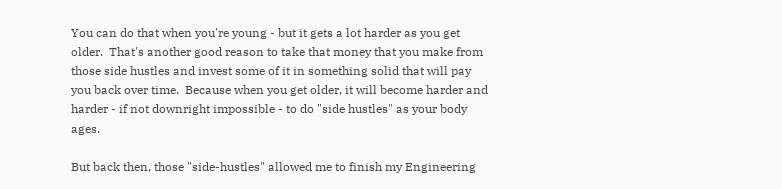You can do that when you're young - but it gets a lot harder as you get older.  That's another good reason to take that money that you make from those side hustles and invest some of it in something solid that will pay you back over time.  Because when you get older, it will become harder and harder - if not downright impossible - to do "side hustles" as your body ages.

But back then, those "side-hustles" allowed me to finish my Engineering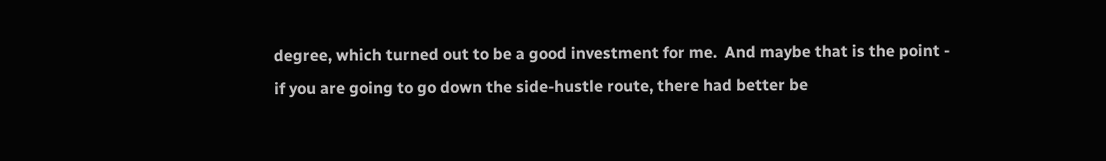degree, which turned out to be a good investment for me.  And maybe that is the point - if you are going to go down the side-hustle route, there had better be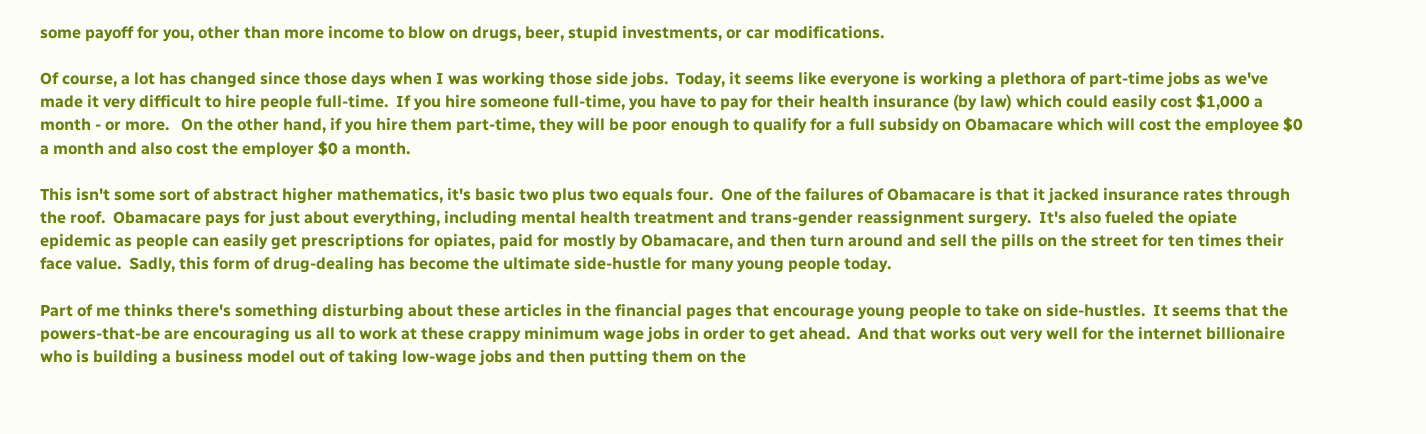some payoff for you, other than more income to blow on drugs, beer, stupid investments, or car modifications.

Of course, a lot has changed since those days when I was working those side jobs.  Today, it seems like everyone is working a plethora of part-time jobs as we've made it very difficult to hire people full-time.  If you hire someone full-time, you have to pay for their health insurance (by law) which could easily cost $1,000 a month - or more.   On the other hand, if you hire them part-time, they will be poor enough to qualify for a full subsidy on Obamacare which will cost the employee $0 a month and also cost the employer $0 a month.

This isn't some sort of abstract higher mathematics, it's basic two plus two equals four.  One of the failures of Obamacare is that it jacked insurance rates through the roof.  Obamacare pays for just about everything, including mental health treatment and trans-gender reassignment surgery.  It's also fueled the opiate epidemic as people can easily get prescriptions for opiates, paid for mostly by Obamacare, and then turn around and sell the pills on the street for ten times their face value.  Sadly, this form of drug-dealing has become the ultimate side-hustle for many young people today.

Part of me thinks there's something disturbing about these articles in the financial pages that encourage young people to take on side-hustles.  It seems that the powers-that-be are encouraging us all to work at these crappy minimum wage jobs in order to get ahead.  And that works out very well for the internet billionaire who is building a business model out of taking low-wage jobs and then putting them on the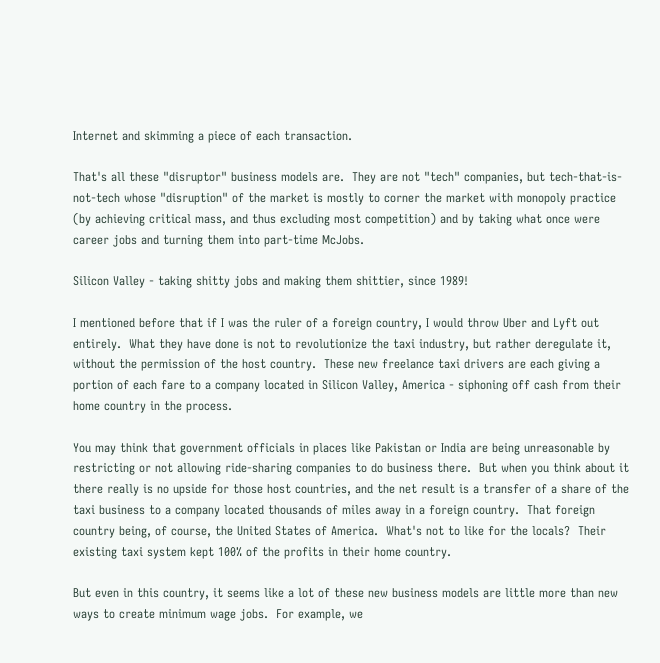Internet and skimming a piece of each transaction.

That's all these "disruptor" business models are.  They are not "tech" companies, but tech-that-is-not-tech whose "disruption" of the market is mostly to corner the market with monopoly practice (by achieving critical mass, and thus excluding most competition) and by taking what once were career jobs and turning them into part-time McJobs.

Silicon Valley - taking shitty jobs and making them shittier, since 1989!

I mentioned before that if I was the ruler of a foreign country, I would throw Uber and Lyft out entirely.  What they have done is not to revolutionize the taxi industry, but rather deregulate it, without the permission of the host country.  These new freelance taxi drivers are each giving a portion of each fare to a company located in Silicon Valley, America - siphoning off cash from their home country in the process.

You may think that government officials in places like Pakistan or India are being unreasonable by restricting or not allowing ride-sharing companies to do business there.  But when you think about it there really is no upside for those host countries, and the net result is a transfer of a share of the taxi business to a company located thousands of miles away in a foreign country.  That foreign country being, of course, the United States of America.  What's not to like for the locals?  Their existing taxi system kept 100% of the profits in their home country.

But even in this country, it seems like a lot of these new business models are little more than new ways to create minimum wage jobs.  For example, we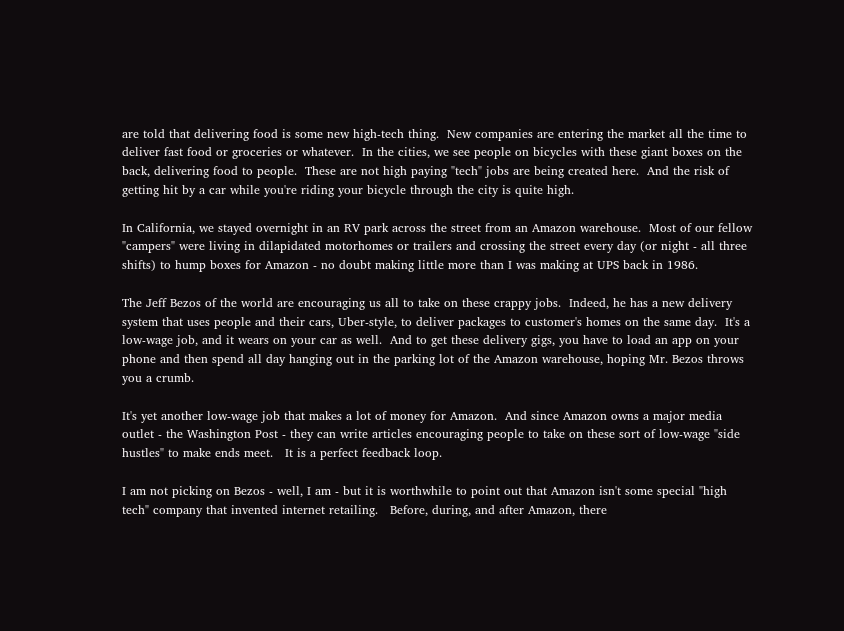are told that delivering food is some new high-tech thing.  New companies are entering the market all the time to deliver fast food or groceries or whatever.  In the cities, we see people on bicycles with these giant boxes on the back, delivering food to people.  These are not high paying "tech" jobs are being created here.  And the risk of getting hit by a car while you're riding your bicycle through the city is quite high.

In California, we stayed overnight in an RV park across the street from an Amazon warehouse.  Most of our fellow "campers" were living in dilapidated motorhomes or trailers and crossing the street every day (or night - all three shifts) to hump boxes for Amazon - no doubt making little more than I was making at UPS back in 1986.

The Jeff Bezos of the world are encouraging us all to take on these crappy jobs.  Indeed, he has a new delivery system that uses people and their cars, Uber-style, to deliver packages to customer's homes on the same day.  It's a low-wage job, and it wears on your car as well.  And to get these delivery gigs, you have to load an app on your phone and then spend all day hanging out in the parking lot of the Amazon warehouse, hoping Mr. Bezos throws you a crumb.

It's yet another low-wage job that makes a lot of money for Amazon.  And since Amazon owns a major media outlet - the Washington Post - they can write articles encouraging people to take on these sort of low-wage "side hustles" to make ends meet.   It is a perfect feedback loop.

I am not picking on Bezos - well, I am - but it is worthwhile to point out that Amazon isn't some special "high tech" company that invented internet retailing.   Before, during, and after Amazon, there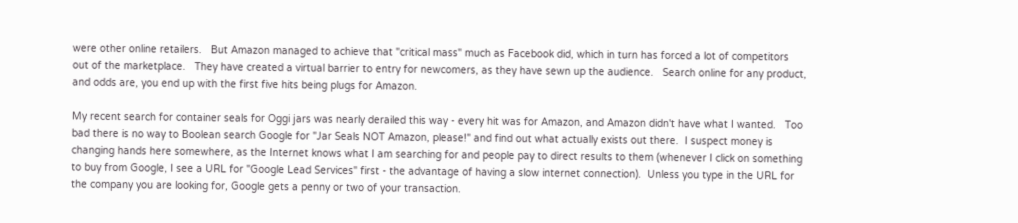were other online retailers.   But Amazon managed to achieve that "critical mass" much as Facebook did, which in turn has forced a lot of competitors out of the marketplace.   They have created a virtual barrier to entry for newcomers, as they have sewn up the audience.   Search online for any product, and odds are, you end up with the first five hits being plugs for Amazon.

My recent search for container seals for Oggi jars was nearly derailed this way - every hit was for Amazon, and Amazon didn't have what I wanted.   Too bad there is no way to Boolean search Google for "Jar Seals NOT Amazon, please!" and find out what actually exists out there.  I suspect money is changing hands here somewhere, as the Internet knows what I am searching for and people pay to direct results to them (whenever I click on something to buy from Google, I see a URL for "Google Lead Services" first - the advantage of having a slow internet connection).  Unless you type in the URL for the company you are looking for, Google gets a penny or two of your transaction.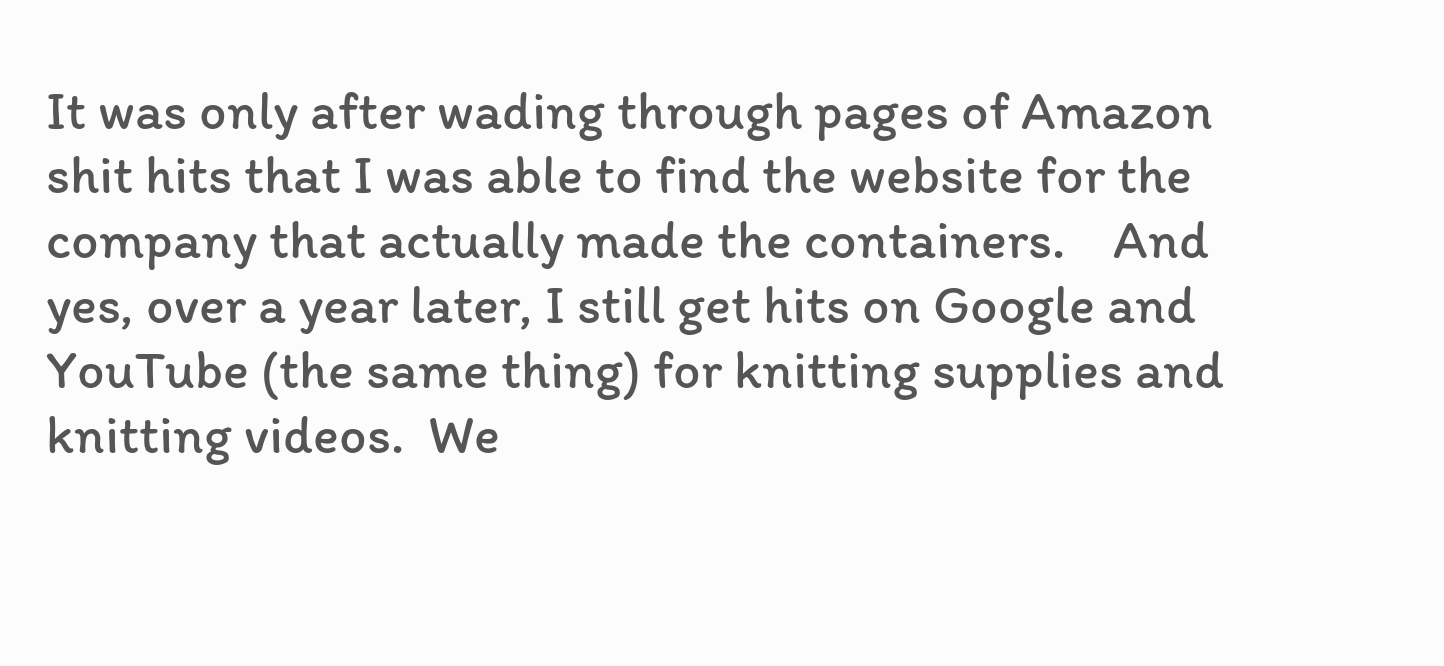It was only after wading through pages of Amazon shit hits that I was able to find the website for the company that actually made the containers.    And yes, over a year later, I still get hits on Google and YouTube (the same thing) for knitting supplies and knitting videos.  We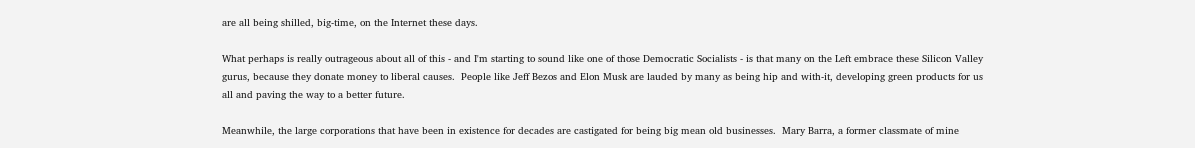are all being shilled, big-time, on the Internet these days.

What perhaps is really outrageous about all of this - and I'm starting to sound like one of those Democratic Socialists - is that many on the Left embrace these Silicon Valley gurus, because they donate money to liberal causes.  People like Jeff Bezos and Elon Musk are lauded by many as being hip and with-it, developing green products for us all and paving the way to a better future.

Meanwhile, the large corporations that have been in existence for decades are castigated for being big mean old businesses.  Mary Barra, a former classmate of mine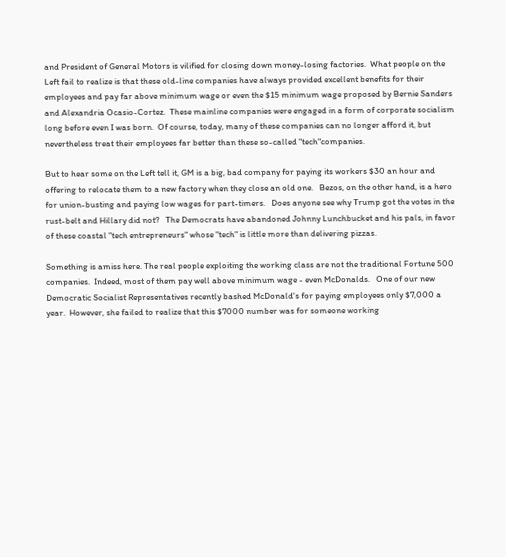and President of General Motors is vilified for closing down money-losing factories.  What people on the Left fail to realize is that these old-line companies have always provided excellent benefits for their employees and pay far above minimum wage or even the $15 minimum wage proposed by Bernie Sanders and Alexandria Ocasio-Cortez.  These mainline companies were engaged in a form of corporate socialism long before even I was born.  Of course, today, many of these companies can no longer afford it, but nevertheless treat their employees far better than these so-called "tech"companies.

But to hear some on the Left tell it, GM is a big, bad company for paying its workers $30 an hour and offering to relocate them to a new factory when they close an old one.   Bezos, on the other hand, is a hero for union-busting and paying low wages for part-timers.   Does anyone see why Trump got the votes in the rust-belt and Hillary did not?   The Democrats have abandoned Johnny Lunchbucket and his pals, in favor of these coastal "tech entrepreneurs" whose "tech" is little more than delivering pizzas.

Something is amiss here. The real people exploiting the working class are not the traditional Fortune 500 companies.  Indeed, most of them pay well above minimum wage - even McDonalds.   One of our new Democratic Socialist Representatives recently bashed McDonald's for paying employees only $7,000 a year.  However, she failed to realize that this $7000 number was for someone working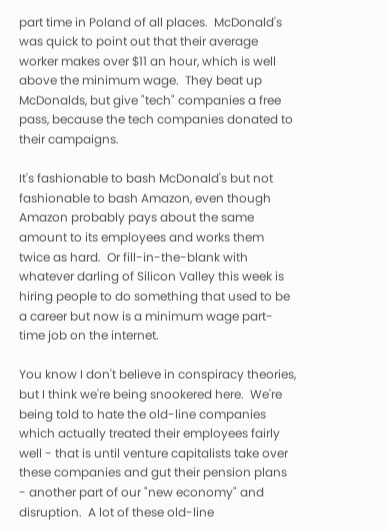part time in Poland of all places.  McDonald's was quick to point out that their average worker makes over $11 an hour, which is well above the minimum wage.  They beat up McDonalds, but give "tech" companies a free pass, because the tech companies donated to their campaigns.

It's fashionable to bash McDonald's but not fashionable to bash Amazon, even though Amazon probably pays about the same amount to its employees and works them twice as hard.  Or fill-in-the-blank with whatever darling of Silicon Valley this week is hiring people to do something that used to be a career but now is a minimum wage part-time job on the internet.

You know I don't believe in conspiracy theories, but I think we're being snookered here.  We're being told to hate the old-line companies which actually treated their employees fairly well - that is until venture capitalists take over these companies and gut their pension plans - another part of our "new economy" and disruption.  A lot of these old-line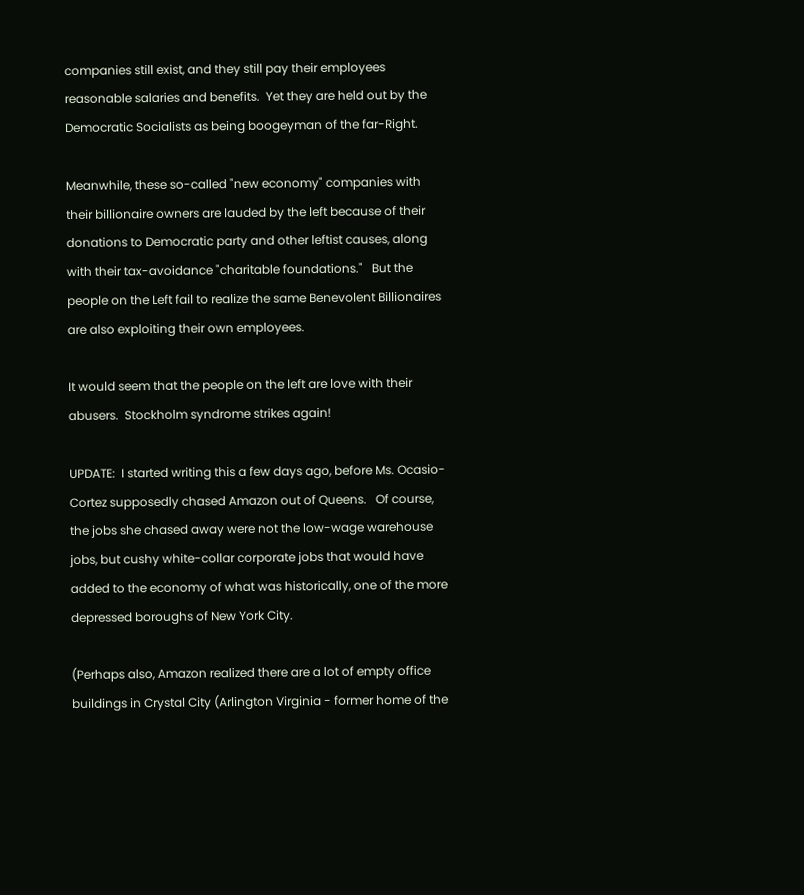companies still exist, and they still pay their employees reasonable salaries and benefits.  Yet they are held out by the Democratic Socialists as being boogeyman of the far-Right.

Meanwhile, these so-called "new economy" companies with their billionaire owners are lauded by the left because of their donations to Democratic party and other leftist causes, along with their tax-avoidance "charitable foundations."   But the people on the Left fail to realize the same Benevolent Billionaires are also exploiting their own employees.

It would seem that the people on the left are love with their abusers.  Stockholm syndrome strikes again!

UPDATE:  I started writing this a few days ago, before Ms. Ocasio-Cortez supposedly chased Amazon out of Queens.   Of course, the jobs she chased away were not the low-wage warehouse jobs, but cushy white-collar corporate jobs that would have added to the economy of what was historically, one of the more depressed boroughs of New York City.

(Perhaps also, Amazon realized there are a lot of empty office buildings in Crystal City (Arlington Virginia - former home of the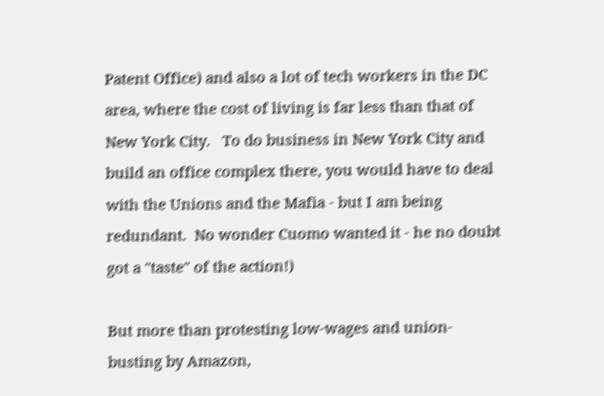Patent Office) and also a lot of tech workers in the DC area, where the cost of living is far less than that of New York City.   To do business in New York City and build an office complex there, you would have to deal with the Unions and the Mafia - but I am being redundant.  No wonder Cuomo wanted it - he no doubt got a "taste" of the action!)

But more than protesting low-wages and union-busting by Amazon,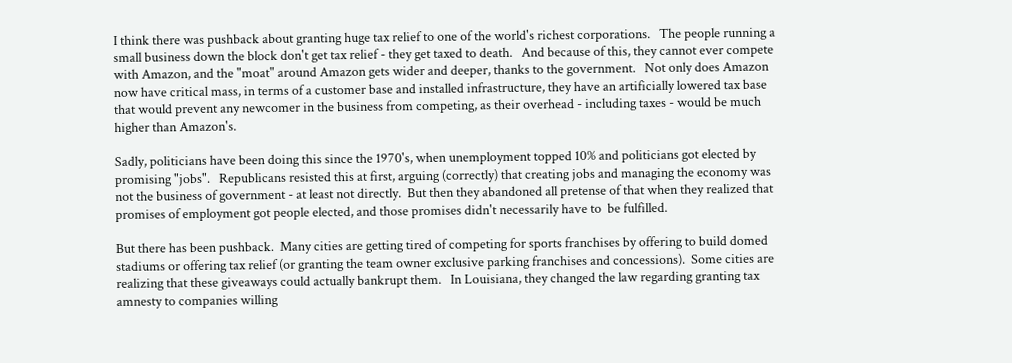I think there was pushback about granting huge tax relief to one of the world's richest corporations.   The people running a small business down the block don't get tax relief - they get taxed to death.   And because of this, they cannot ever compete with Amazon, and the "moat" around Amazon gets wider and deeper, thanks to the government.   Not only does Amazon now have critical mass, in terms of a customer base and installed infrastructure, they have an artificially lowered tax base that would prevent any newcomer in the business from competing, as their overhead - including taxes - would be much higher than Amazon's.

Sadly, politicians have been doing this since the 1970's, when unemployment topped 10% and politicians got elected by promising "jobs".   Republicans resisted this at first, arguing (correctly) that creating jobs and managing the economy was not the business of government - at least not directly.  But then they abandoned all pretense of that when they realized that promises of employment got people elected, and those promises didn't necessarily have to  be fulfilled.

But there has been pushback.  Many cities are getting tired of competing for sports franchises by offering to build domed stadiums or offering tax relief (or granting the team owner exclusive parking franchises and concessions).  Some cities are realizing that these giveaways could actually bankrupt them.   In Louisiana, they changed the law regarding granting tax amnesty to companies willing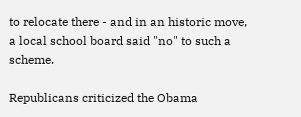to relocate there - and in an historic move, a local school board said "no" to such a scheme.

Republicans criticized the Obama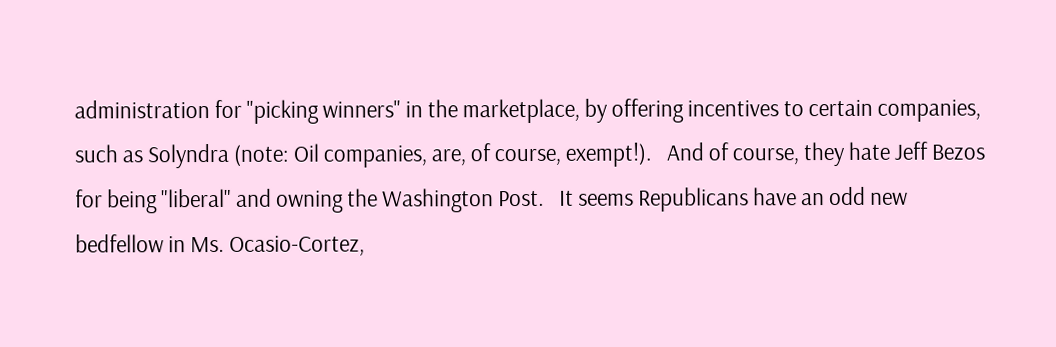administration for "picking winners" in the marketplace, by offering incentives to certain companies, such as Solyndra (note: Oil companies, are, of course, exempt!).   And of course, they hate Jeff Bezos for being "liberal" and owning the Washington Post.   It seems Republicans have an odd new bedfellow in Ms. Ocasio-Cortez,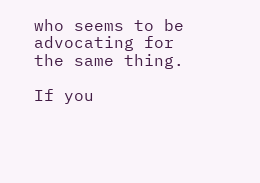who seems to be advocating for the same thing.

If you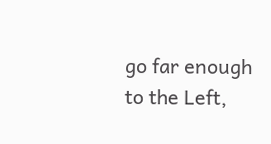go far enough to the Left,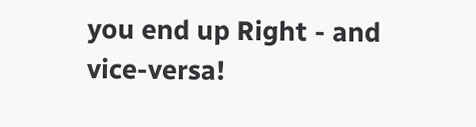you end up Right - and vice-versa!